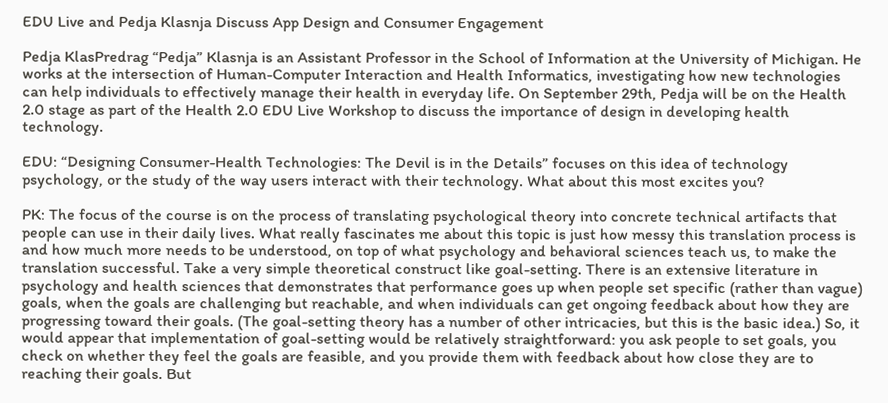EDU Live and Pedja Klasnja Discuss App Design and Consumer Engagement

Pedja KlasPredrag “Pedja” Klasnja is an Assistant Professor in the School of Information at the University of Michigan. He works at the intersection of Human-Computer Interaction and Health Informatics, investigating how new technologies can help individuals to effectively manage their health in everyday life. On September 29th, Pedja will be on the Health 2.0 stage as part of the Health 2.0 EDU Live Workshop to discuss the importance of design in developing health technology.

EDU: “Designing Consumer-Health Technologies: The Devil is in the Details” focuses on this idea of technology psychology, or the study of the way users interact with their technology. What about this most excites you?

PK: The focus of the course is on the process of translating psychological theory into concrete technical artifacts that people can use in their daily lives. What really fascinates me about this topic is just how messy this translation process is and how much more needs to be understood, on top of what psychology and behavioral sciences teach us, to make the translation successful. Take a very simple theoretical construct like goal-setting. There is an extensive literature in psychology and health sciences that demonstrates that performance goes up when people set specific (rather than vague) goals, when the goals are challenging but reachable, and when individuals can get ongoing feedback about how they are progressing toward their goals. (The goal-setting theory has a number of other intricacies, but this is the basic idea.) So, it would appear that implementation of goal-setting would be relatively straightforward: you ask people to set goals, you check on whether they feel the goals are feasible, and you provide them with feedback about how close they are to reaching their goals. But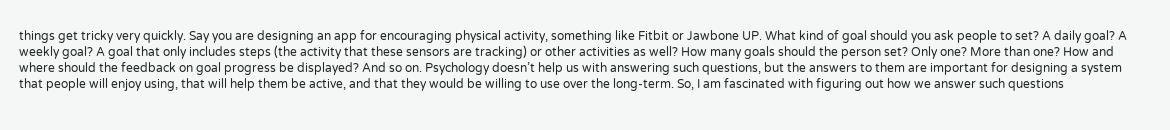things get tricky very quickly. Say you are designing an app for encouraging physical activity, something like Fitbit or Jawbone UP. What kind of goal should you ask people to set? A daily goal? A weekly goal? A goal that only includes steps (the activity that these sensors are tracking) or other activities as well? How many goals should the person set? Only one? More than one? How and where should the feedback on goal progress be displayed? And so on. Psychology doesn’t help us with answering such questions, but the answers to them are important for designing a system that people will enjoy using, that will help them be active, and that they would be willing to use over the long-term. So, I am fascinated with figuring out how we answer such questions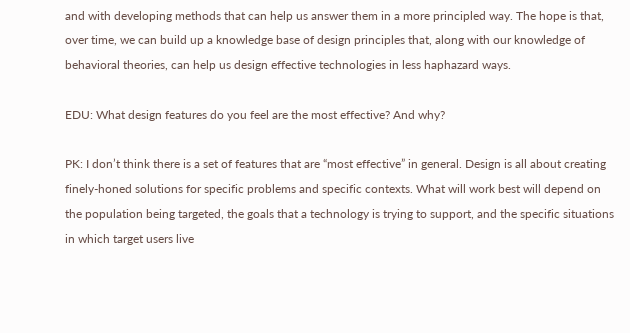and with developing methods that can help us answer them in a more principled way. The hope is that, over time, we can build up a knowledge base of design principles that, along with our knowledge of behavioral theories, can help us design effective technologies in less haphazard ways.

EDU: What design features do you feel are the most effective? And why?

PK: I don’t think there is a set of features that are “most effective” in general. Design is all about creating finely-honed solutions for specific problems and specific contexts. What will work best will depend on the population being targeted, the goals that a technology is trying to support, and the specific situations in which target users live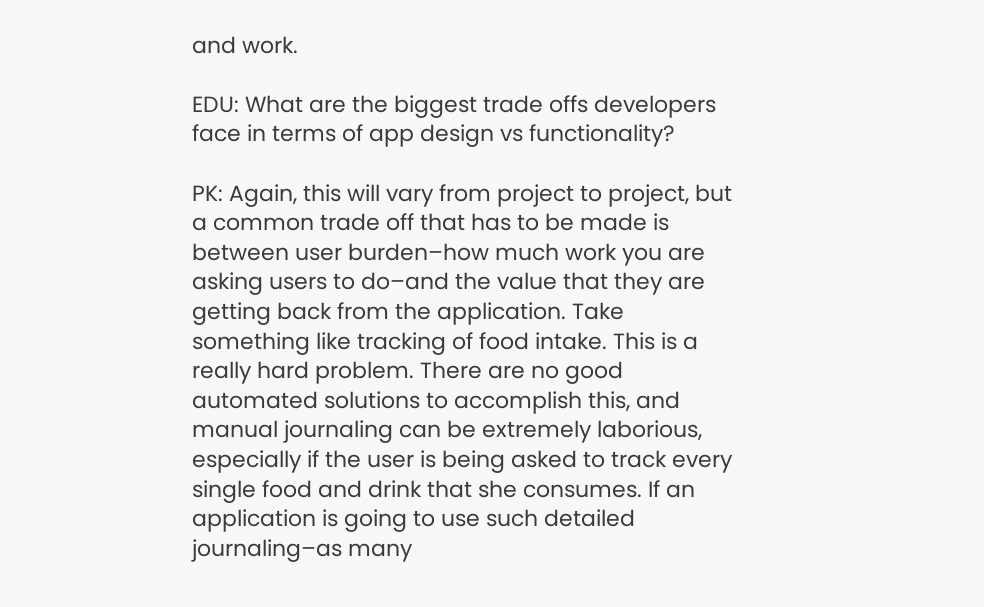and work.

EDU: What are the biggest trade offs developers face in terms of app design vs functionality?

PK: Again, this will vary from project to project, but a common trade off that has to be made is between user burden–how much work you are asking users to do–and the value that they are getting back from the application. Take something like tracking of food intake. This is a really hard problem. There are no good automated solutions to accomplish this, and manual journaling can be extremely laborious, especially if the user is being asked to track every single food and drink that she consumes. If an application is going to use such detailed journaling–as many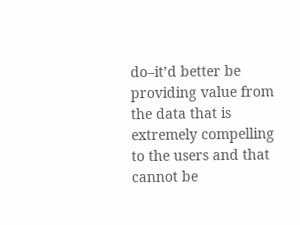do–it’d better be providing value from the data that is extremely compelling to the users and that cannot be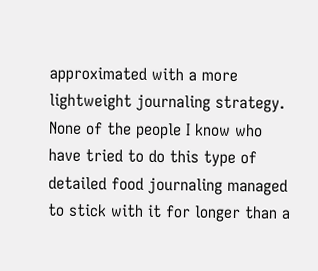approximated with a more lightweight journaling strategy. None of the people I know who have tried to do this type of detailed food journaling managed to stick with it for longer than a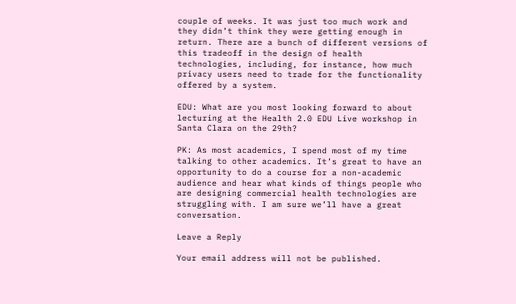couple of weeks. It was just too much work and they didn’t think they were getting enough in return. There are a bunch of different versions of this tradeoff in the design of health technologies, including, for instance, how much privacy users need to trade for the functionality offered by a system.

EDU: What are you most looking forward to about lecturing at the Health 2.0 EDU Live workshop in Santa Clara on the 29th?

PK: As most academics, I spend most of my time talking to other academics. It’s great to have an opportunity to do a course for a non-academic audience and hear what kinds of things people who are designing commercial health technologies are struggling with. I am sure we’ll have a great conversation.

Leave a Reply

Your email address will not be published.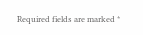Required fields are marked *